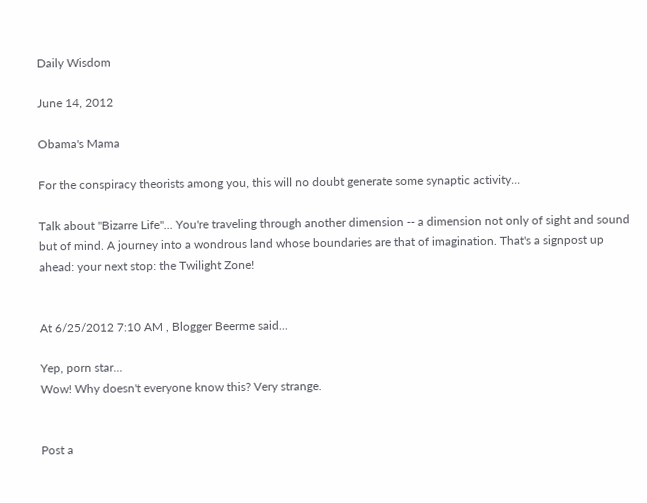Daily Wisdom

June 14, 2012

Obama's Mama

For the conspiracy theorists among you, this will no doubt generate some synaptic activity...

Talk about "Bizarre Life"... You're traveling through another dimension -- a dimension not only of sight and sound but of mind. A journey into a wondrous land whose boundaries are that of imagination. That's a signpost up ahead: your next stop: the Twilight Zone!


At 6/25/2012 7:10 AM , Blogger Beerme said...

Yep, porn star...
Wow! Why doesn't everyone know this? Very strange.


Post a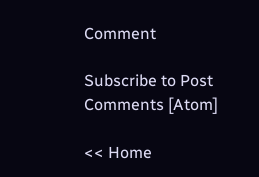Comment

Subscribe to Post Comments [Atom]

<< Home